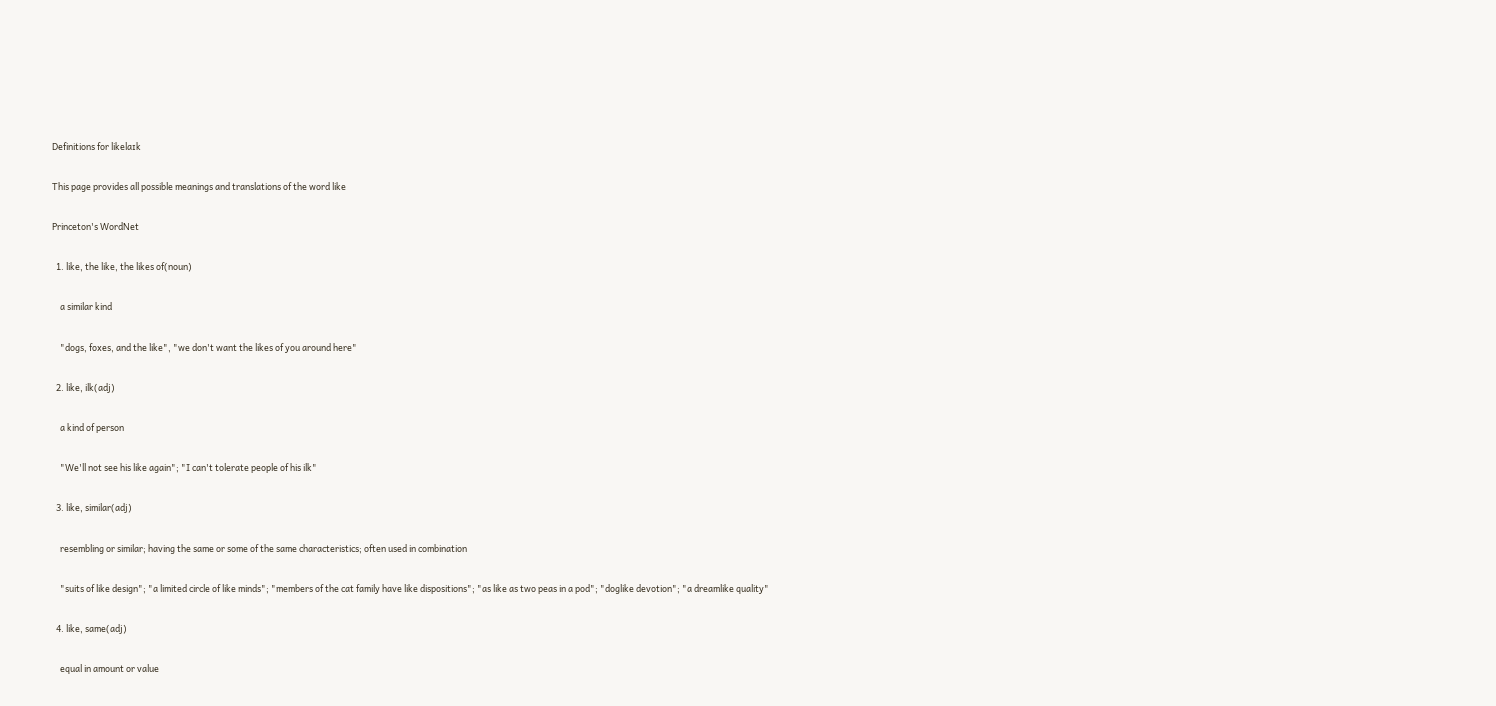Definitions for likelaɪk

This page provides all possible meanings and translations of the word like

Princeton's WordNet

  1. like, the like, the likes of(noun)

    a similar kind

    "dogs, foxes, and the like", "we don't want the likes of you around here"

  2. like, ilk(adj)

    a kind of person

    "We'll not see his like again"; "I can't tolerate people of his ilk"

  3. like, similar(adj)

    resembling or similar; having the same or some of the same characteristics; often used in combination

    "suits of like design"; "a limited circle of like minds"; "members of the cat family have like dispositions"; "as like as two peas in a pod"; "doglike devotion"; "a dreamlike quality"

  4. like, same(adj)

    equal in amount or value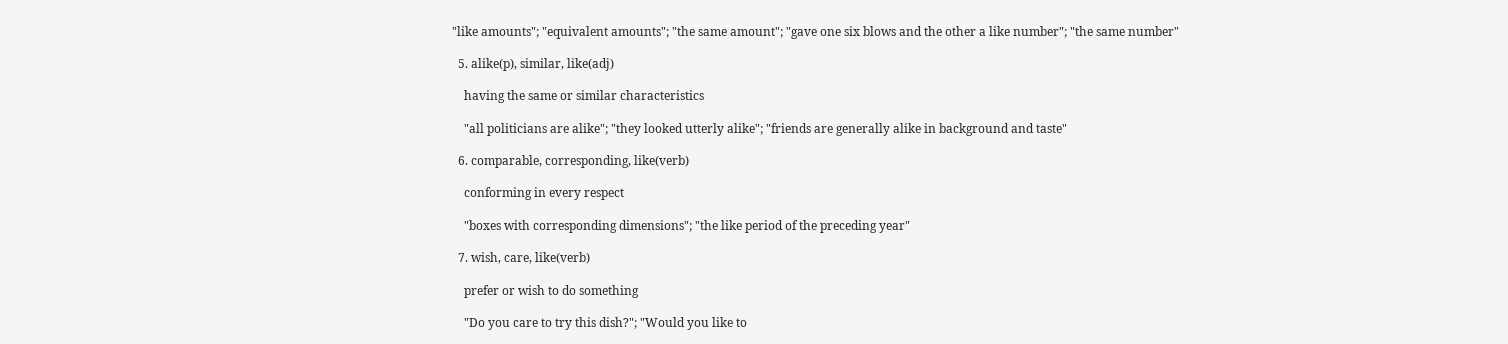"like amounts"; "equivalent amounts"; "the same amount"; "gave one six blows and the other a like number"; "the same number"

  5. alike(p), similar, like(adj)

    having the same or similar characteristics

    "all politicians are alike"; "they looked utterly alike"; "friends are generally alike in background and taste"

  6. comparable, corresponding, like(verb)

    conforming in every respect

    "boxes with corresponding dimensions"; "the like period of the preceding year"

  7. wish, care, like(verb)

    prefer or wish to do something

    "Do you care to try this dish?"; "Would you like to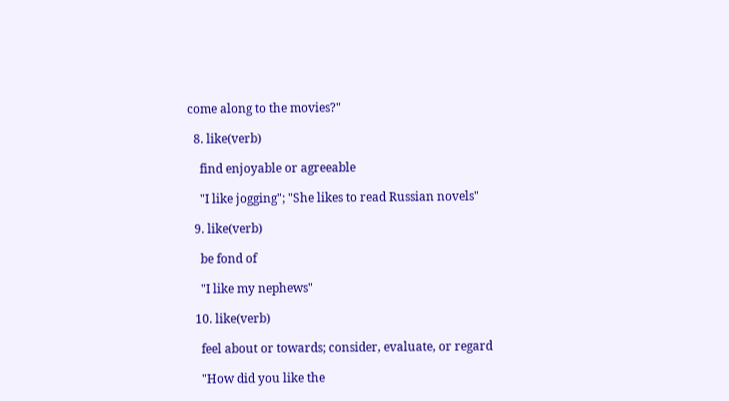come along to the movies?"

  8. like(verb)

    find enjoyable or agreeable

    "I like jogging"; "She likes to read Russian novels"

  9. like(verb)

    be fond of

    "I like my nephews"

  10. like(verb)

    feel about or towards; consider, evaluate, or regard

    "How did you like the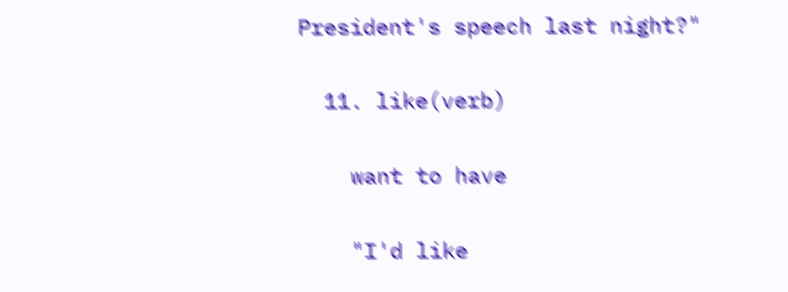President's speech last night?"

  11. like(verb)

    want to have

    "I'd like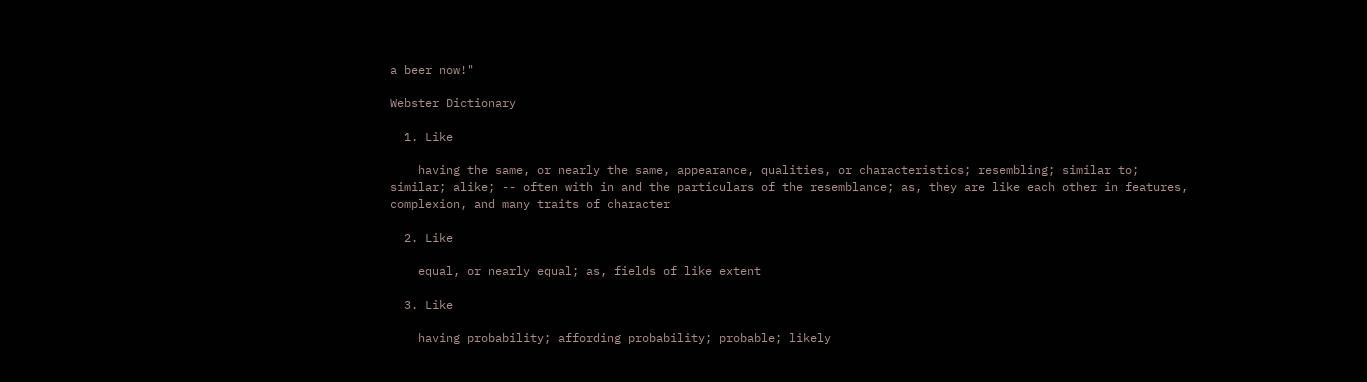a beer now!"

Webster Dictionary

  1. Like

    having the same, or nearly the same, appearance, qualities, or characteristics; resembling; similar to; similar; alike; -- often with in and the particulars of the resemblance; as, they are like each other in features, complexion, and many traits of character

  2. Like

    equal, or nearly equal; as, fields of like extent

  3. Like

    having probability; affording probability; probable; likely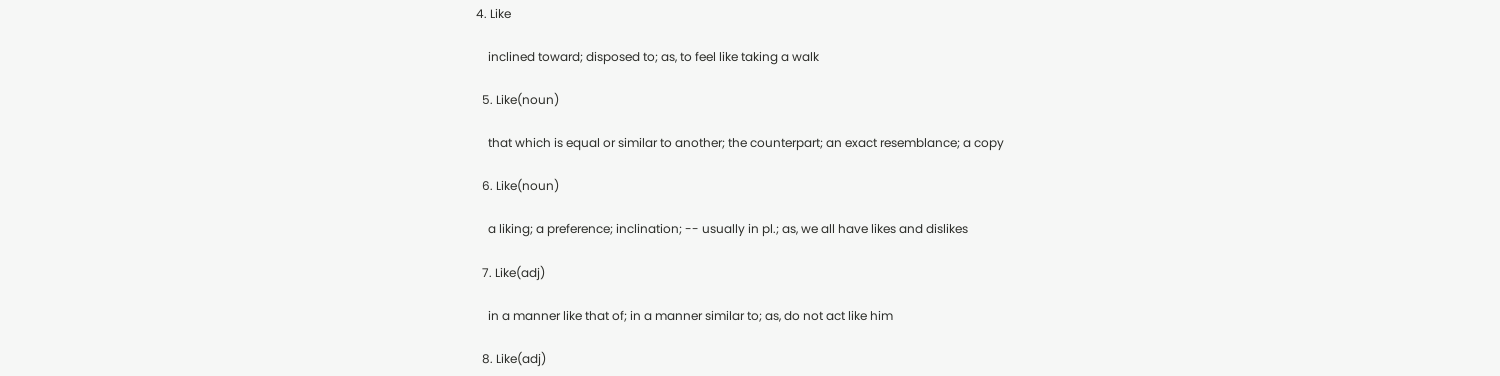4. Like

    inclined toward; disposed to; as, to feel like taking a walk

  5. Like(noun)

    that which is equal or similar to another; the counterpart; an exact resemblance; a copy

  6. Like(noun)

    a liking; a preference; inclination; -- usually in pl.; as, we all have likes and dislikes

  7. Like(adj)

    in a manner like that of; in a manner similar to; as, do not act like him

  8. Like(adj)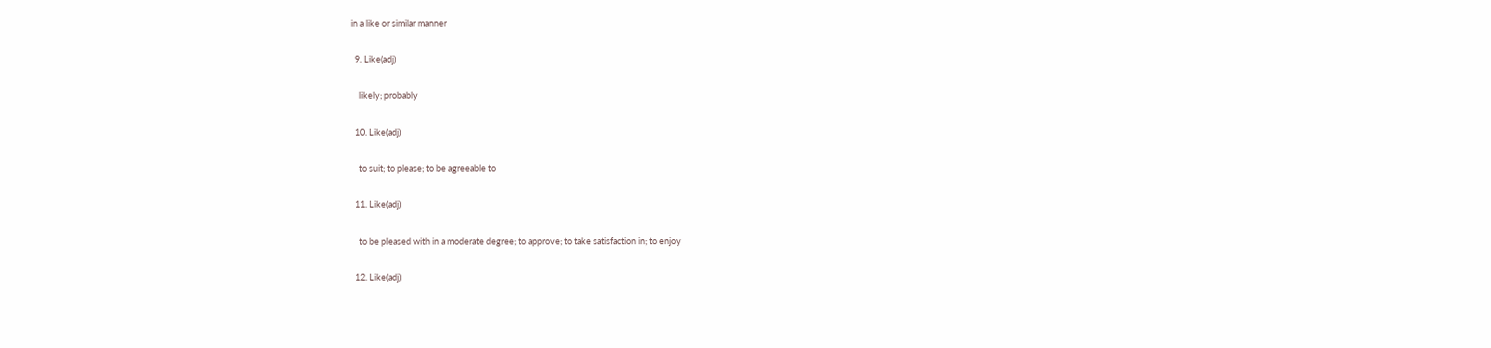in a like or similar manner

  9. Like(adj)

    likely; probably

  10. Like(adj)

    to suit; to please; to be agreeable to

  11. Like(adj)

    to be pleased with in a moderate degree; to approve; to take satisfaction in; to enjoy

  12. Like(adj)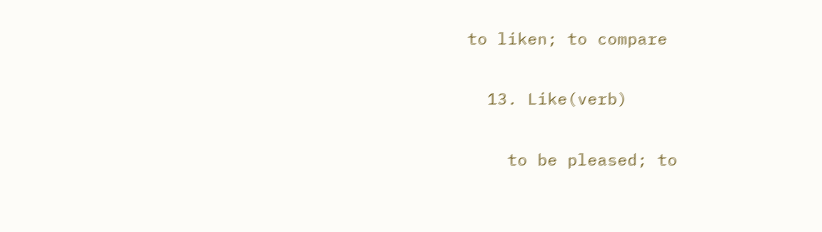to liken; to compare

  13. Like(verb)

    to be pleased; to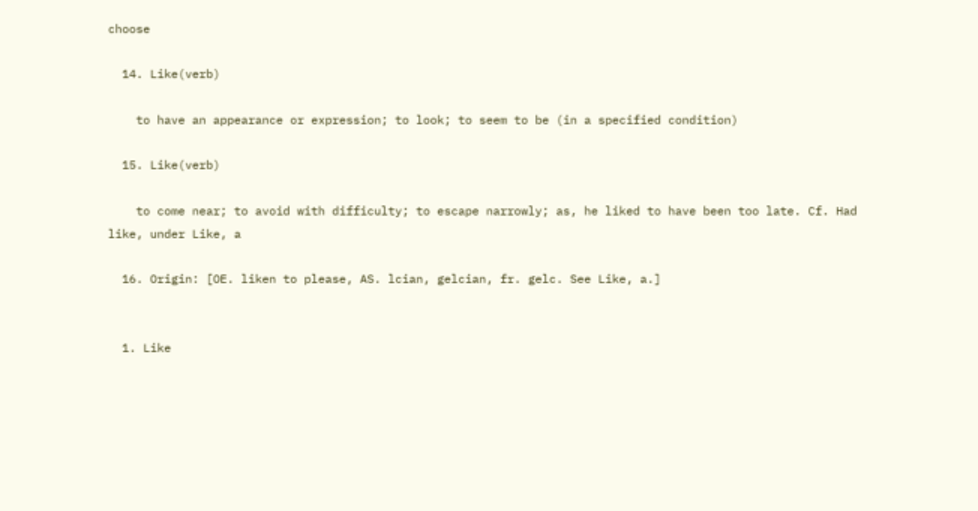choose

  14. Like(verb)

    to have an appearance or expression; to look; to seem to be (in a specified condition)

  15. Like(verb)

    to come near; to avoid with difficulty; to escape narrowly; as, he liked to have been too late. Cf. Had like, under Like, a

  16. Origin: [OE. liken to please, AS. lcian, gelcian, fr. gelc. See Like, a.]


  1. Like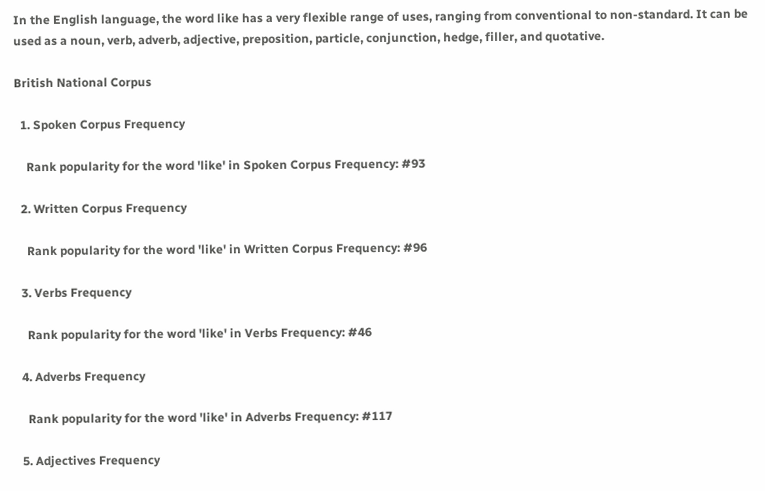In the English language, the word like has a very flexible range of uses, ranging from conventional to non-standard. It can be used as a noun, verb, adverb, adjective, preposition, particle, conjunction, hedge, filler, and quotative.

British National Corpus

  1. Spoken Corpus Frequency

    Rank popularity for the word 'like' in Spoken Corpus Frequency: #93

  2. Written Corpus Frequency

    Rank popularity for the word 'like' in Written Corpus Frequency: #96

  3. Verbs Frequency

    Rank popularity for the word 'like' in Verbs Frequency: #46

  4. Adverbs Frequency

    Rank popularity for the word 'like' in Adverbs Frequency: #117

  5. Adjectives Frequency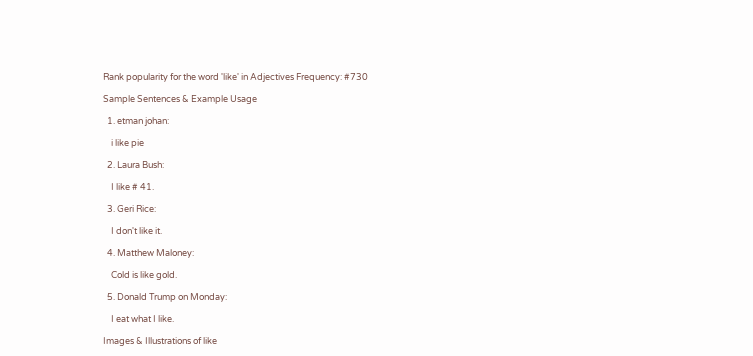Rank popularity for the word 'like' in Adjectives Frequency: #730

Sample Sentences & Example Usage

  1. etman johan:

    i like pie

  2. Laura Bush:

    I like # 41.

  3. Geri Rice:

    I don't like it.

  4. Matthew Maloney:

    Cold is like gold.

  5. Donald Trump on Monday:

    I eat what I like.

Images & Illustrations of like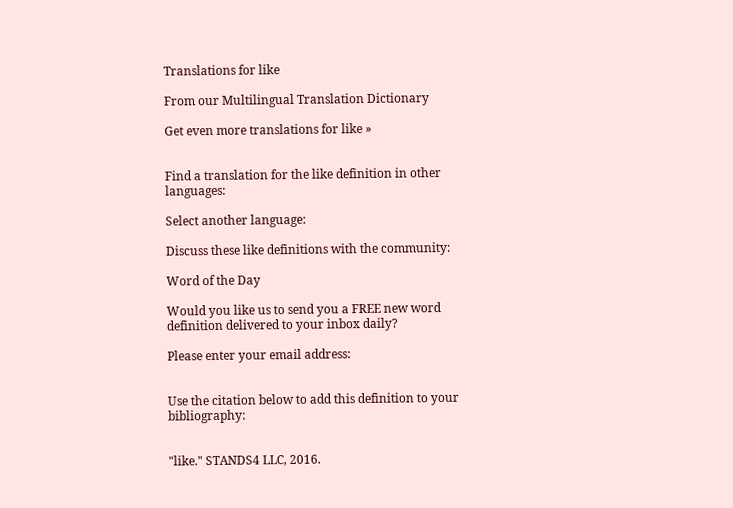Translations for like

From our Multilingual Translation Dictionary

Get even more translations for like »


Find a translation for the like definition in other languages:

Select another language:

Discuss these like definitions with the community:

Word of the Day

Would you like us to send you a FREE new word definition delivered to your inbox daily?

Please enter your email address:


Use the citation below to add this definition to your bibliography:


"like." STANDS4 LLC, 2016.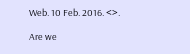Web. 10 Feb. 2016. <>.

Are we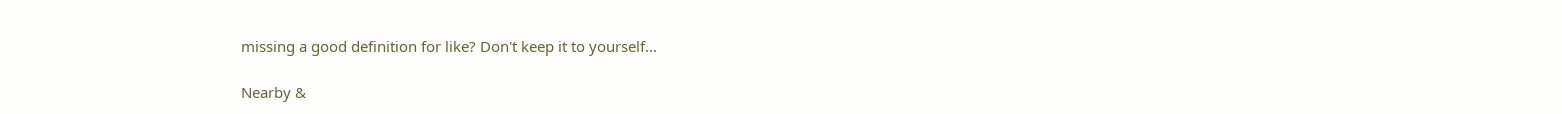missing a good definition for like? Don't keep it to yourself...

Nearby &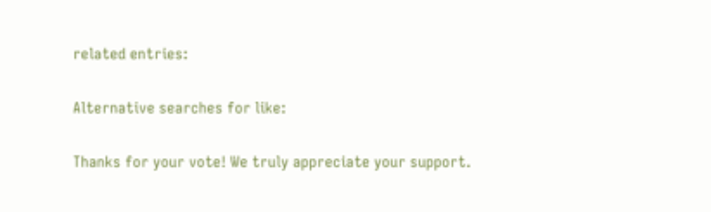related entries:

Alternative searches for like:

Thanks for your vote! We truly appreciate your support.